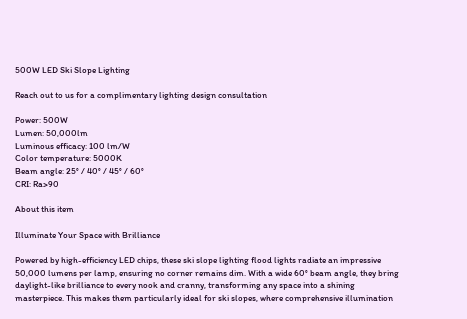500W LED Ski Slope Lighting

Reach out to us for a complimentary lighting design consultation

Power: 500W
Lumen: 50,000lm
Luminous efficacy: 100 lm/W
Color temperature: 5000K
Beam angle: 25° / 40° / 45° / 60°
CRI: Ra>90

About this item

Illuminate Your Space with Brilliance

Powered by high-efficiency LED chips, these ski slope lighting flood lights radiate an impressive 50,000 lumens per lamp, ensuring no corner remains dim. With a wide 60° beam angle, they bring daylight-like brilliance to every nook and cranny, transforming any space into a shining masterpiece. This makes them particularly ideal for ski slopes, where comprehensive illumination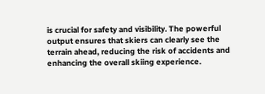is crucial for safety and visibility. The powerful output ensures that skiers can clearly see the terrain ahead, reducing the risk of accidents and enhancing the overall skiing experience.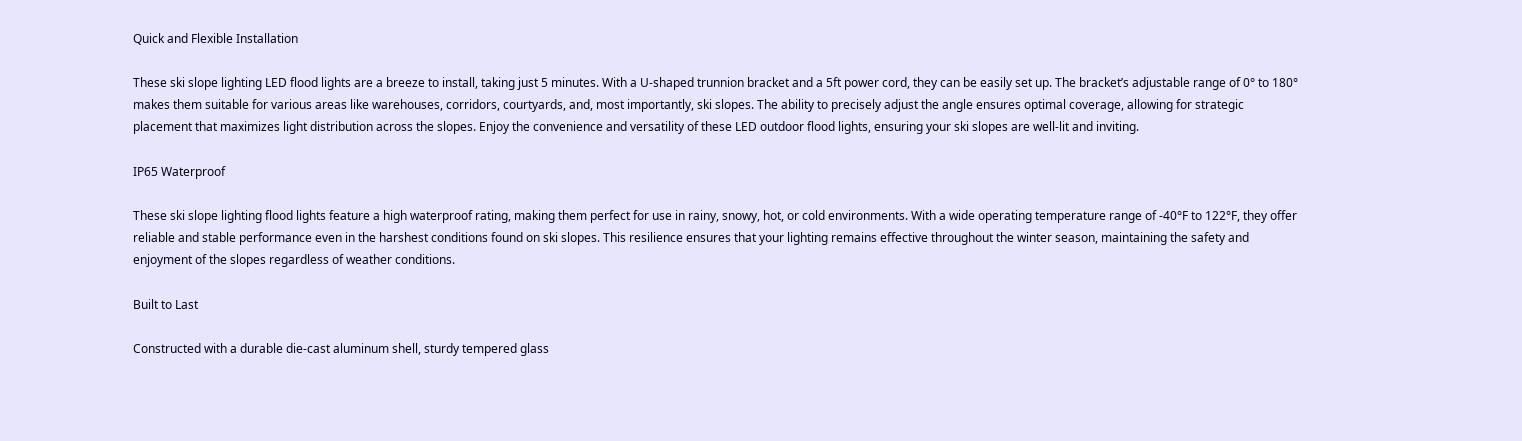Quick and Flexible Installation

These ski slope lighting LED flood lights are a breeze to install, taking just 5 minutes. With a U-shaped trunnion bracket and a 5ft power cord, they can be easily set up. The bracket’s adjustable range of 0° to 180° makes them suitable for various areas like warehouses, corridors, courtyards, and, most importantly, ski slopes. The ability to precisely adjust the angle ensures optimal coverage, allowing for strategic placement that maximizes light distribution across the slopes. Enjoy the convenience and versatility of these LED outdoor flood lights, ensuring your ski slopes are well-lit and inviting.

IP65 Waterproof

These ski slope lighting flood lights feature a high waterproof rating, making them perfect for use in rainy, snowy, hot, or cold environments. With a wide operating temperature range of -40°F to 122°F, they offer reliable and stable performance even in the harshest conditions found on ski slopes. This resilience ensures that your lighting remains effective throughout the winter season, maintaining the safety and enjoyment of the slopes regardless of weather conditions.

Built to Last

Constructed with a durable die-cast aluminum shell, sturdy tempered glass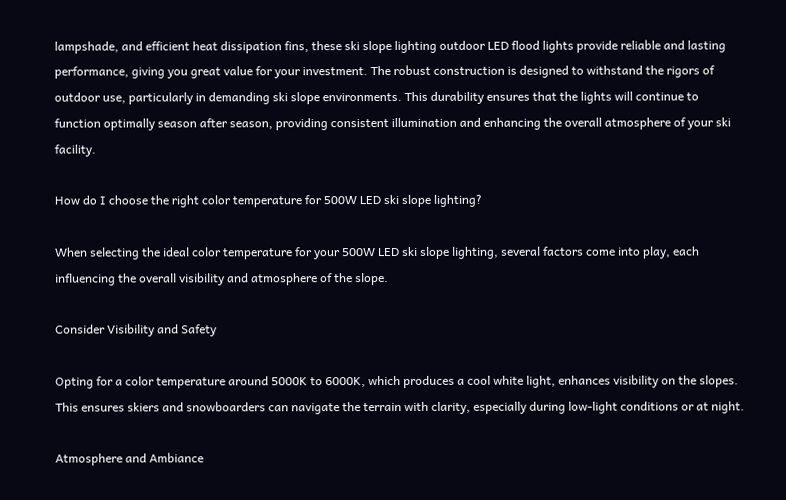lampshade, and efficient heat dissipation fins, these ski slope lighting outdoor LED flood lights provide reliable and lasting performance, giving you great value for your investment. The robust construction is designed to withstand the rigors of outdoor use, particularly in demanding ski slope environments. This durability ensures that the lights will continue to function optimally season after season, providing consistent illumination and enhancing the overall atmosphere of your ski facility.

How do I choose the right color temperature for 500W LED ski slope lighting?

When selecting the ideal color temperature for your 500W LED ski slope lighting, several factors come into play, each influencing the overall visibility and atmosphere of the slope.

Consider Visibility and Safety

Opting for a color temperature around 5000K to 6000K, which produces a cool white light, enhances visibility on the slopes. This ensures skiers and snowboarders can navigate the terrain with clarity, especially during low-light conditions or at night.

Atmosphere and Ambiance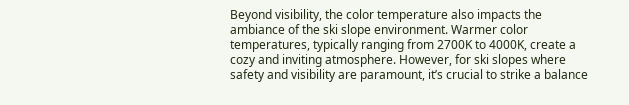Beyond visibility, the color temperature also impacts the ambiance of the ski slope environment. Warmer color temperatures, typically ranging from 2700K to 4000K, create a cozy and inviting atmosphere. However, for ski slopes where safety and visibility are paramount, it’s crucial to strike a balance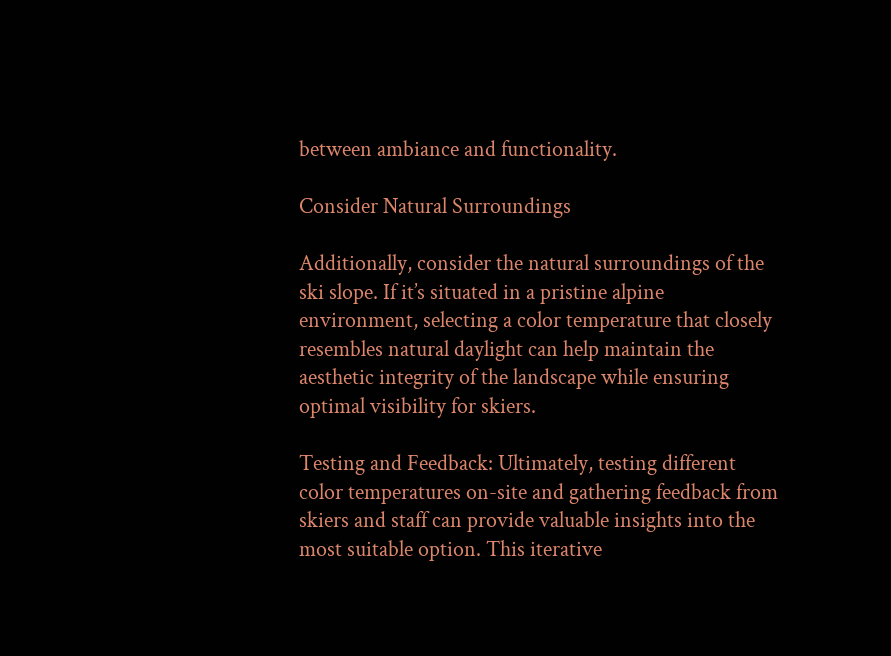between ambiance and functionality.

Consider Natural Surroundings

Additionally, consider the natural surroundings of the ski slope. If it’s situated in a pristine alpine environment, selecting a color temperature that closely resembles natural daylight can help maintain the aesthetic integrity of the landscape while ensuring optimal visibility for skiers.

Testing and Feedback: Ultimately, testing different color temperatures on-site and gathering feedback from skiers and staff can provide valuable insights into the most suitable option. This iterative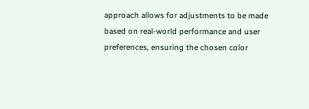approach allows for adjustments to be made based on real-world performance and user preferences, ensuring the chosen color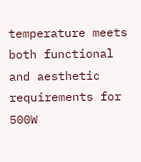temperature meets both functional and aesthetic requirements for 500W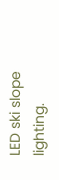LED ski slope lighting.